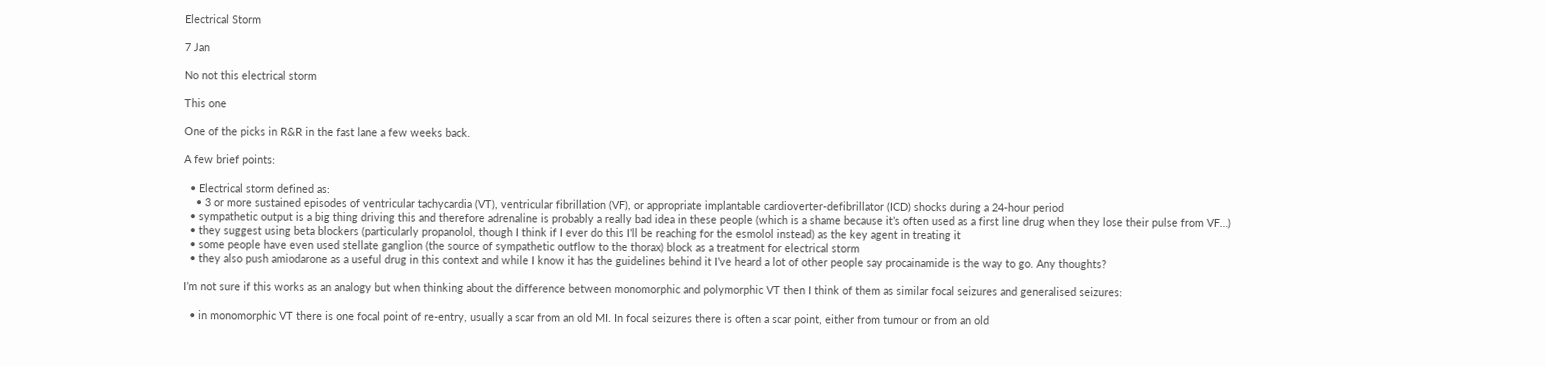Electrical Storm

7 Jan

No not this electrical storm

This one

One of the picks in R&R in the fast lane a few weeks back.

A few brief points:

  • Electrical storm defined as:
    • 3 or more sustained episodes of ventricular tachycardia (VT), ventricular fibrillation (VF), or appropriate implantable cardioverter-defibrillator (ICD) shocks during a 24-hour period
  • sympathetic output is a big thing driving this and therefore adrenaline is probably a really bad idea in these people (which is a shame because it’s often used as a first line drug when they lose their pulse from VF…)
  • they suggest using beta blockers (particularly propanolol, though I think if I ever do this I’ll be reaching for the esmolol instead) as the key agent in treating it
  • some people have even used stellate ganglion (the source of sympathetic outflow to the thorax) block as a treatment for electrical storm
  • they also push amiodarone as a useful drug in this context and while I know it has the guidelines behind it I’ve heard a lot of other people say procainamide is the way to go. Any thoughts?

I’m not sure if this works as an analogy but when thinking about the difference between monomorphic and polymorphic VT then I think of them as similar focal seizures and generalised seizures:

  • in monomorphic VT there is one focal point of re-entry, usually a scar from an old MI. In focal seizures there is often a scar point, either from tumour or from an old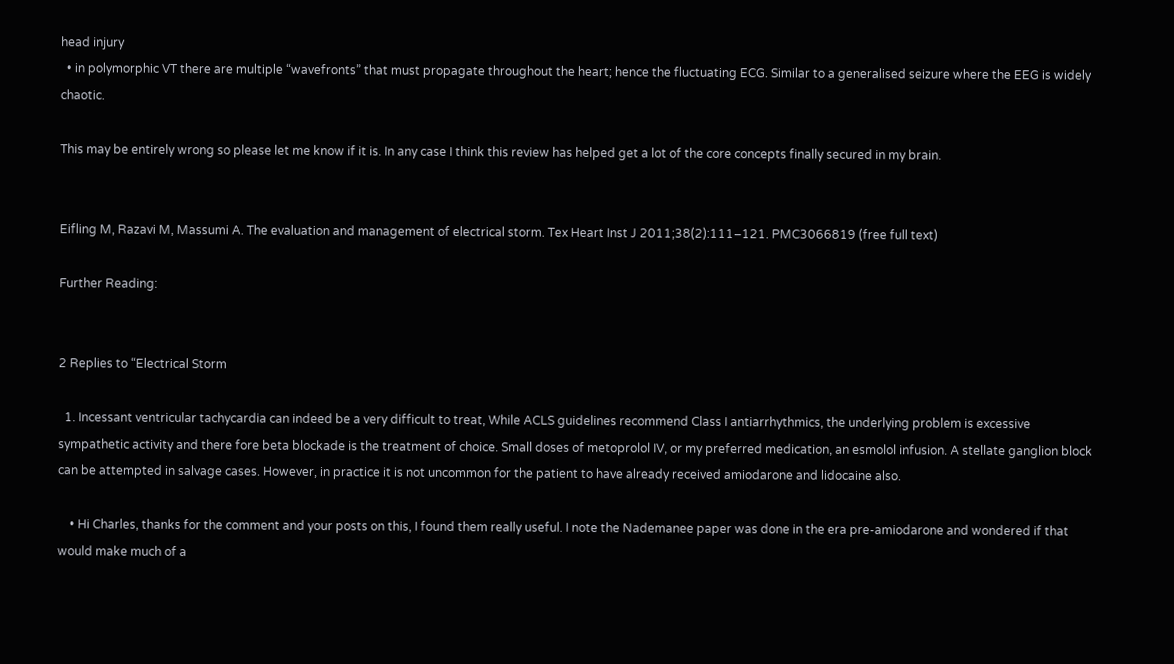head injury
  • in polymorphic VT there are multiple “wavefronts” that must propagate throughout the heart; hence the fluctuating ECG. Similar to a generalised seizure where the EEG is widely chaotic.

This may be entirely wrong so please let me know if it is. In any case I think this review has helped get a lot of the core concepts finally secured in my brain.


Eifling M, Razavi M, Massumi A. The evaluation and management of electrical storm. Tex Heart Inst J 2011;38(2):111–121. PMC3066819 (free full text)

Further Reading:


2 Replies to “Electrical Storm

  1. Incessant ventricular tachycardia can indeed be a very difficult to treat, While ACLS guidelines recommend Class I antiarrhythmics, the underlying problem is excessive sympathetic activity and there fore beta blockade is the treatment of choice. Small doses of metoprolol IV, or my preferred medication, an esmolol infusion. A stellate ganglion block can be attempted in salvage cases. However, in practice it is not uncommon for the patient to have already received amiodarone and lidocaine also.

    • Hi Charles, thanks for the comment and your posts on this, I found them really useful. I note the Nademanee paper was done in the era pre-amiodarone and wondered if that would make much of a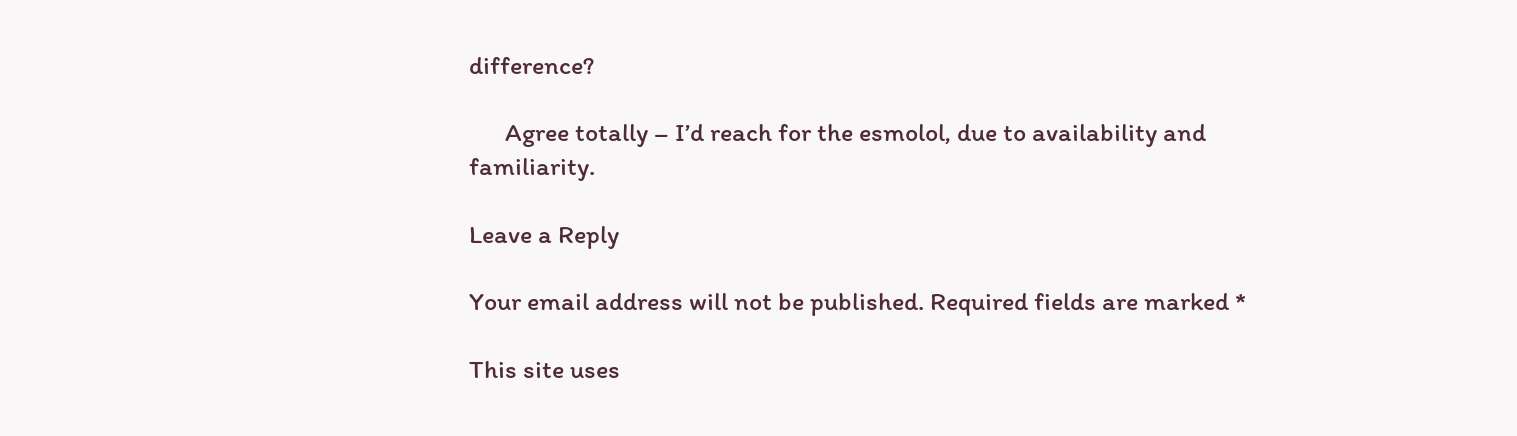difference?

      Agree totally – I’d reach for the esmolol, due to availability and familiarity.

Leave a Reply

Your email address will not be published. Required fields are marked *

This site uses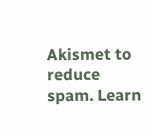Akismet to reduce spam. Learn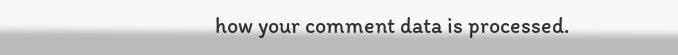how your comment data is processed.